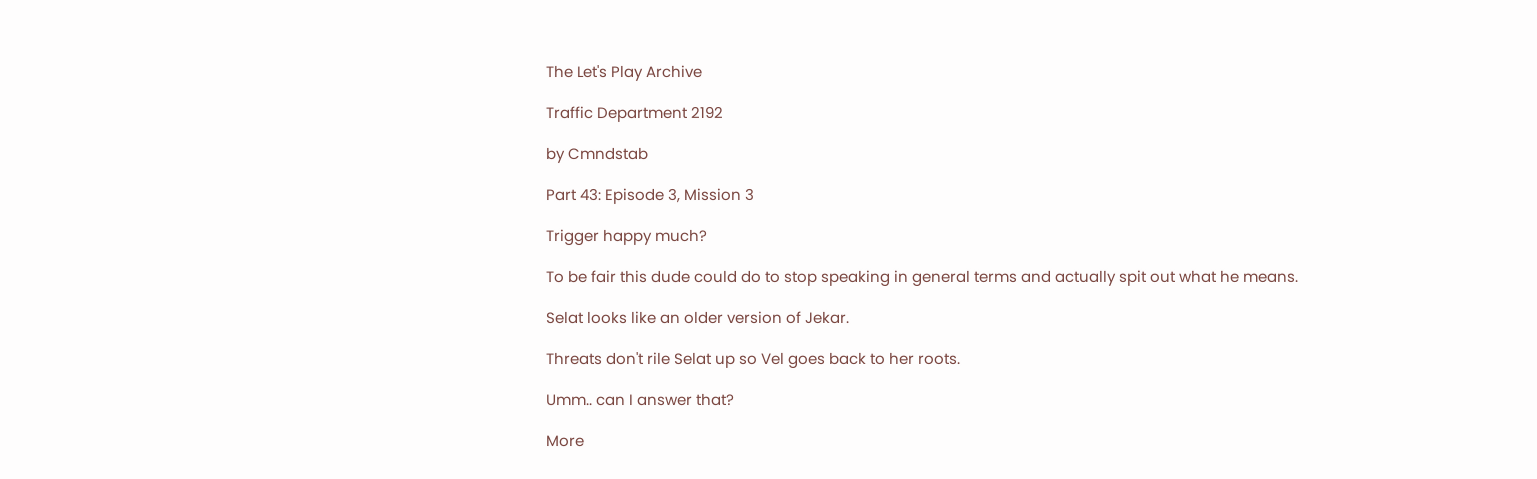The Let's Play Archive

Traffic Department 2192

by Cmndstab

Part 43: Episode 3, Mission 3

Trigger happy much?

To be fair this dude could do to stop speaking in general terms and actually spit out what he means.

Selat looks like an older version of Jekar.

Threats don't rile Selat up so Vel goes back to her roots.

Umm.. can I answer that?

More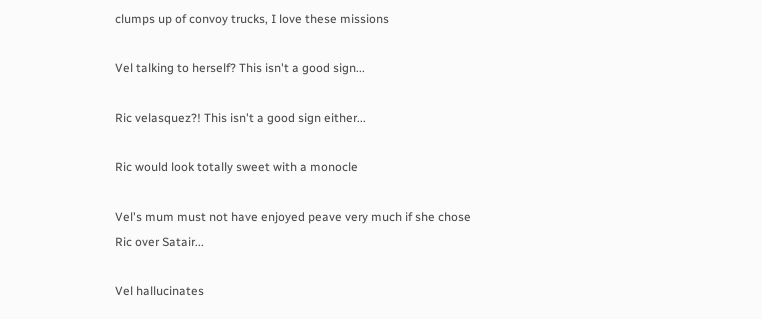clumps up of convoy trucks, I love these missions

Vel talking to herself? This isn't a good sign...

Ric velasquez?! This isn't a good sign either...

Ric would look totally sweet with a monocle

Vel's mum must not have enjoyed peave very much if she chose Ric over Satair...

Vel hallucinates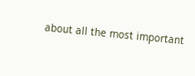about all the most important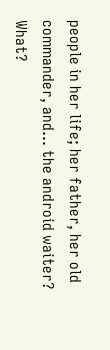people in her life; her father, her old commander, and... the android waiter? What?